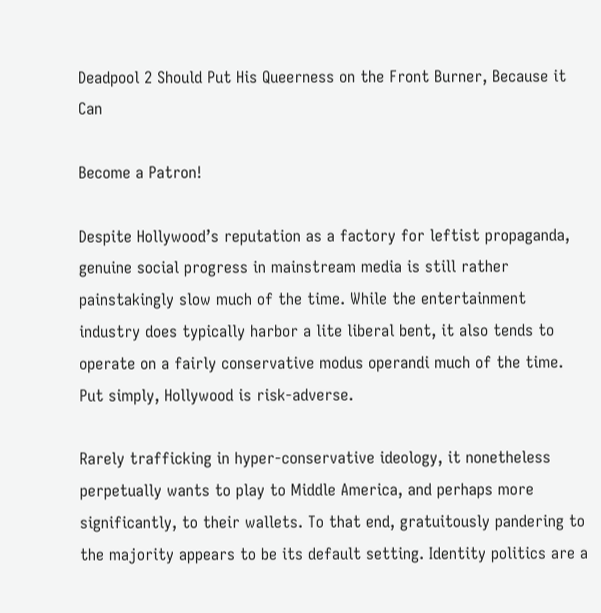Deadpool 2 Should Put His Queerness on the Front Burner, Because it Can

Become a Patron!

Despite Hollywood’s reputation as a factory for leftist propaganda, genuine social progress in mainstream media is still rather painstakingly slow much of the time. While the entertainment industry does typically harbor a lite liberal bent, it also tends to operate on a fairly conservative modus operandi much of the time. Put simply, Hollywood is risk-adverse.

Rarely trafficking in hyper-conservative ideology, it nonetheless perpetually wants to play to Middle America, and perhaps more significantly, to their wallets. To that end, gratuitously pandering to the majority appears to be its default setting. Identity politics are a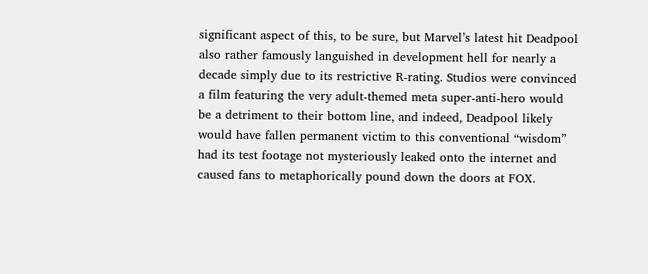significant aspect of this, to be sure, but Marvel’s latest hit Deadpool also rather famously languished in development hell for nearly a decade simply due to its restrictive R-rating. Studios were convinced a film featuring the very adult-themed meta super-anti-hero would be a detriment to their bottom line, and indeed, Deadpool likely would have fallen permanent victim to this conventional “wisdom” had its test footage not mysteriously leaked onto the internet and caused fans to metaphorically pound down the doors at FOX.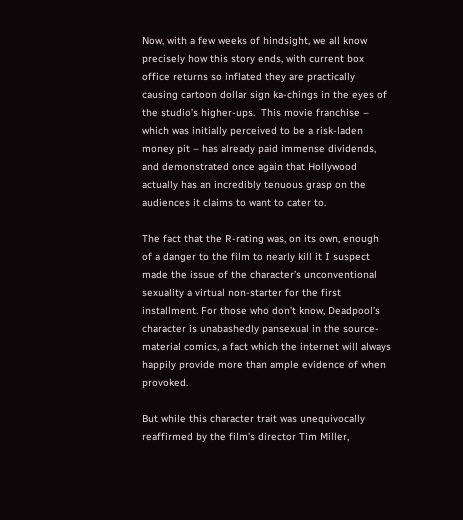Now, with a few weeks of hindsight, we all know precisely how this story ends, with current box office returns so inflated they are practically causing cartoon dollar sign ka-chings in the eyes of the studio’s higher-ups.  This movie franchise – which was initially perceived to be a risk-laden money pit – has already paid immense dividends, and demonstrated once again that Hollywood actually has an incredibly tenuous grasp on the audiences it claims to want to cater to.

The fact that the R-rating was, on its own, enough of a danger to the film to nearly kill it I suspect made the issue of the character’s unconventional sexuality a virtual non-starter for the first installment. For those who don’t know, Deadpool’s character is unabashedly pansexual in the source-material comics, a fact which the internet will always happily provide more than ample evidence of when provoked.

But while this character trait was unequivocally reaffirmed by the film’s director Tim Miller,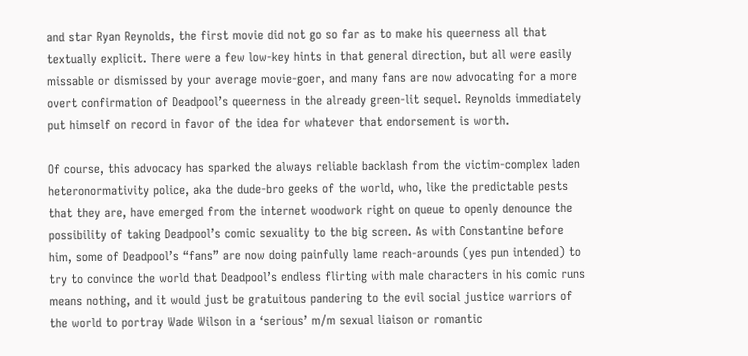and star Ryan Reynolds, the first movie did not go so far as to make his queerness all that textually explicit. There were a few low-key hints in that general direction, but all were easily missable or dismissed by your average movie-goer, and many fans are now advocating for a more overt confirmation of Deadpool’s queerness in the already green-lit sequel. Reynolds immediately put himself on record in favor of the idea for whatever that endorsement is worth.

Of course, this advocacy has sparked the always reliable backlash from the victim-complex laden heteronormativity police, aka the dude-bro geeks of the world, who, like the predictable pests that they are, have emerged from the internet woodwork right on queue to openly denounce the possibility of taking Deadpool’s comic sexuality to the big screen. As with Constantine before him, some of Deadpool’s “fans” are now doing painfully lame reach-arounds (yes pun intended) to try to convince the world that Deadpool’s endless flirting with male characters in his comic runs means nothing, and it would just be gratuitous pandering to the evil social justice warriors of the world to portray Wade Wilson in a ‘serious’ m/m sexual liaison or romantic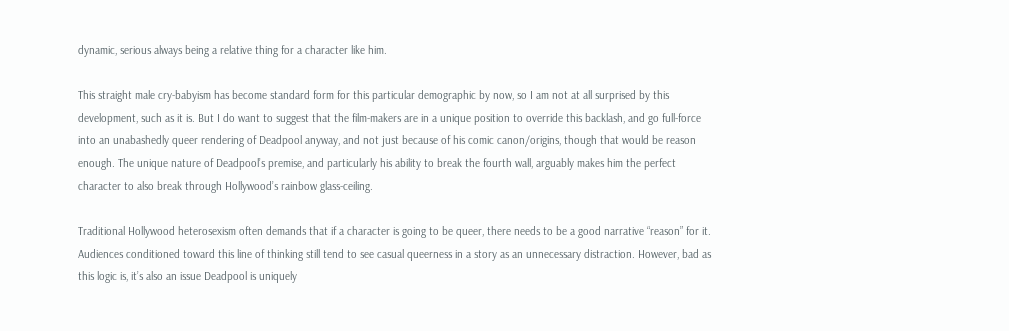dynamic, serious always being a relative thing for a character like him.

This straight male cry-babyism has become standard form for this particular demographic by now, so I am not at all surprised by this development, such as it is. But I do want to suggest that the film-makers are in a unique position to override this backlash, and go full-force into an unabashedly queer rendering of Deadpool anyway, and not just because of his comic canon/origins, though that would be reason enough. The unique nature of Deadpool’s premise, and particularly his ability to break the fourth wall, arguably makes him the perfect character to also break through Hollywood’s rainbow glass-ceiling.

Traditional Hollywood heterosexism often demands that if a character is going to be queer, there needs to be a good narrative “reason” for it. Audiences conditioned toward this line of thinking still tend to see casual queerness in a story as an unnecessary distraction. However, bad as this logic is, it’s also an issue Deadpool is uniquely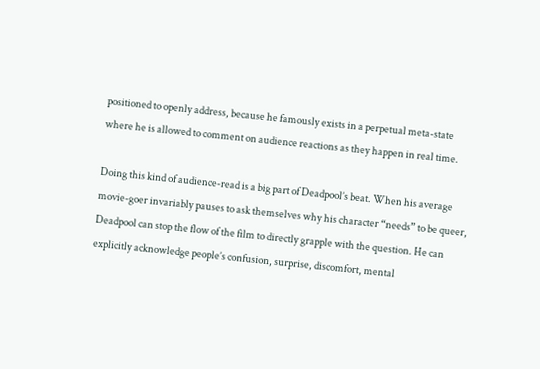positioned to openly address, because he famously exists in a perpetual meta-state where he is allowed to comment on audience reactions as they happen in real time.

Doing this kind of audience-read is a big part of Deadpool’s beat. When his average movie-goer invariably pauses to ask themselves why his character “needs” to be queer, Deadpool can stop the flow of the film to directly grapple with the question. He can explicitly acknowledge people’s confusion, surprise, discomfort, mental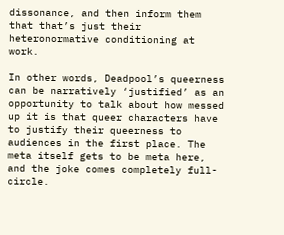dissonance, and then inform them that that’s just their heteronormative conditioning at work.

In other words, Deadpool’s queerness can be narratively ‘justified’ as an opportunity to talk about how messed up it is that queer characters have to justify their queerness to audiences in the first place. The meta itself gets to be meta here, and the joke comes completely full-circle.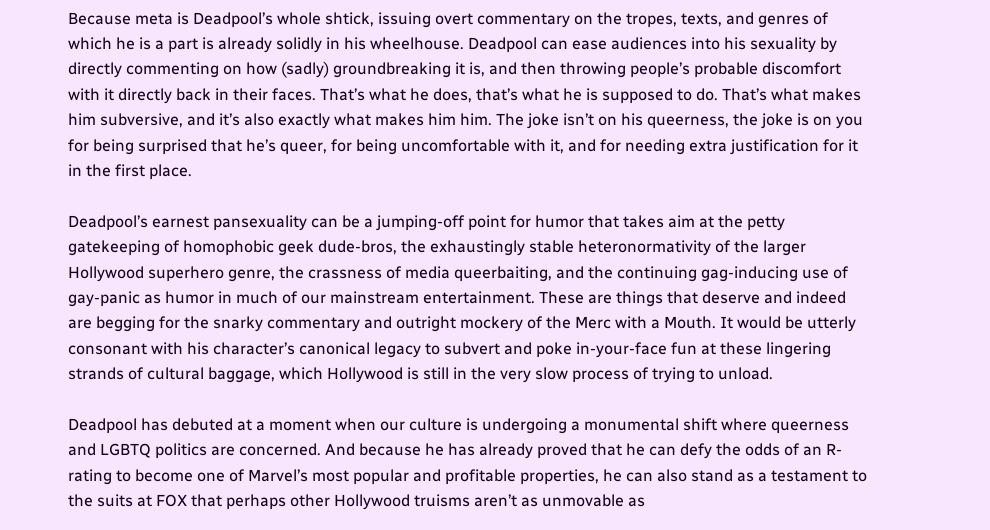Because meta is Deadpool’s whole shtick, issuing overt commentary on the tropes, texts, and genres of which he is a part is already solidly in his wheelhouse. Deadpool can ease audiences into his sexuality by directly commenting on how (sadly) groundbreaking it is, and then throwing people’s probable discomfort with it directly back in their faces. That’s what he does, that’s what he is supposed to do. That’s what makes him subversive, and it’s also exactly what makes him him. The joke isn’t on his queerness, the joke is on you for being surprised that he’s queer, for being uncomfortable with it, and for needing extra justification for it in the first place.

Deadpool’s earnest pansexuality can be a jumping-off point for humor that takes aim at the petty gatekeeping of homophobic geek dude-bros, the exhaustingly stable heteronormativity of the larger Hollywood superhero genre, the crassness of media queerbaiting, and the continuing gag-inducing use of gay-panic as humor in much of our mainstream entertainment. These are things that deserve and indeed are begging for the snarky commentary and outright mockery of the Merc with a Mouth. It would be utterly consonant with his character’s canonical legacy to subvert and poke in-your-face fun at these lingering strands of cultural baggage, which Hollywood is still in the very slow process of trying to unload.

Deadpool has debuted at a moment when our culture is undergoing a monumental shift where queerness and LGBTQ politics are concerned. And because he has already proved that he can defy the odds of an R-rating to become one of Marvel’s most popular and profitable properties, he can also stand as a testament to the suits at FOX that perhaps other Hollywood truisms aren’t as unmovable as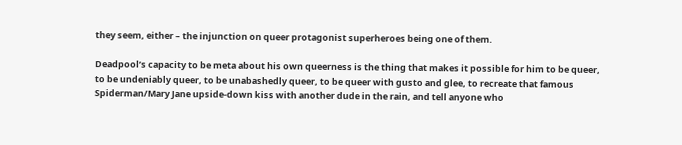they seem, either – the injunction on queer protagonist superheroes being one of them.

Deadpool’s capacity to be meta about his own queerness is the thing that makes it possible for him to be queer, to be undeniably queer, to be unabashedly queer, to be queer with gusto and glee, to recreate that famous Spiderman/Mary Jane upside-down kiss with another dude in the rain, and tell anyone who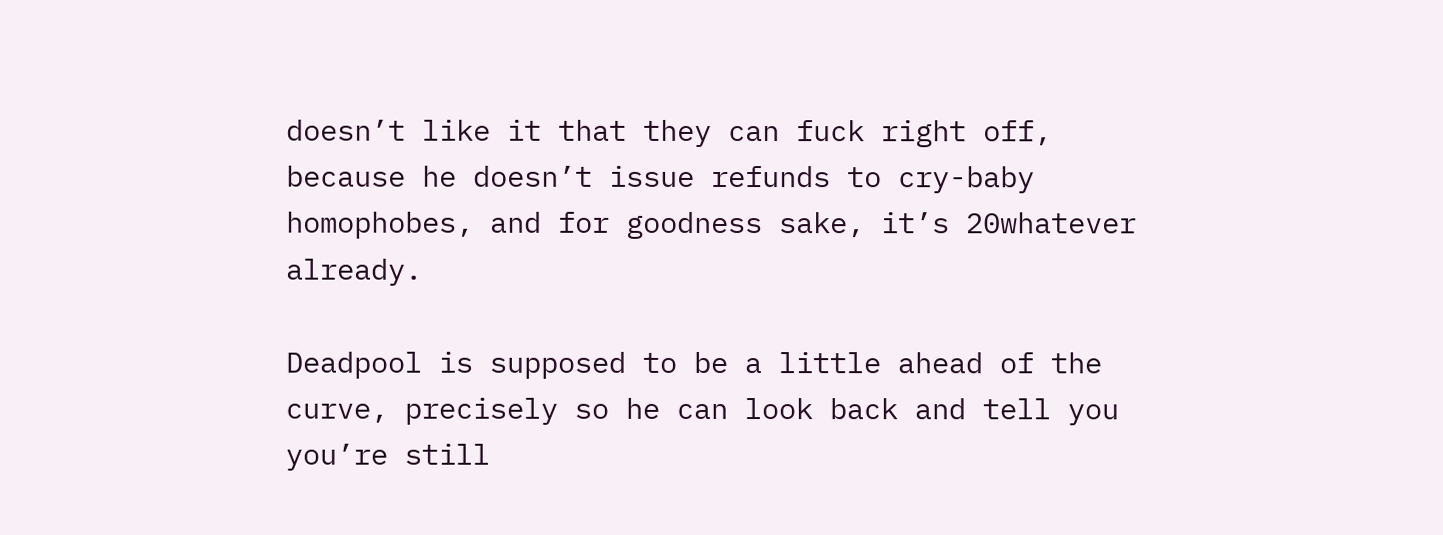doesn’t like it that they can fuck right off, because he doesn’t issue refunds to cry-baby homophobes, and for goodness sake, it’s 20whatever already.

Deadpool is supposed to be a little ahead of the curve, precisely so he can look back and tell you you’re still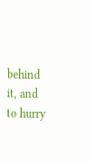behind it, and to hurry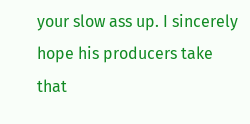your slow ass up. I sincerely hope his producers take that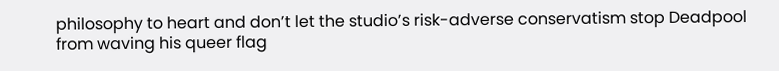philosophy to heart and don’t let the studio’s risk-adverse conservatism stop Deadpool from waving his queer flag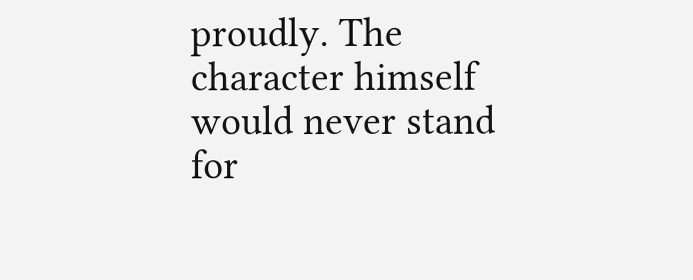proudly. The character himself would never stand for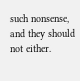such nonsense, and they should not either.